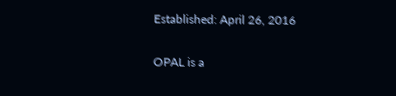Established: April 26, 2016

OPAL is a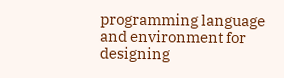programming language and environment for designing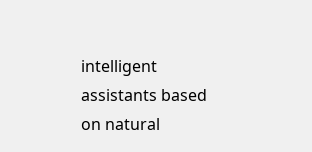intelligent assistants based on natural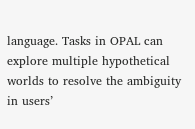language. Tasks in OPAL can explore multiple hypothetical worlds to resolve the ambiguity in users’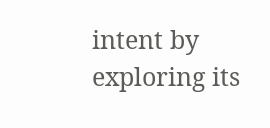intent by exploring its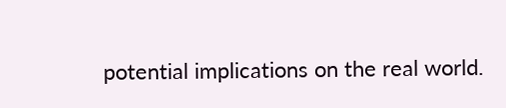potential implications on the real world.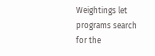Weightings let programs search for the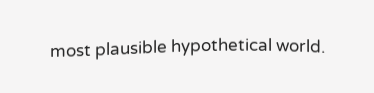most plausible hypothetical world.